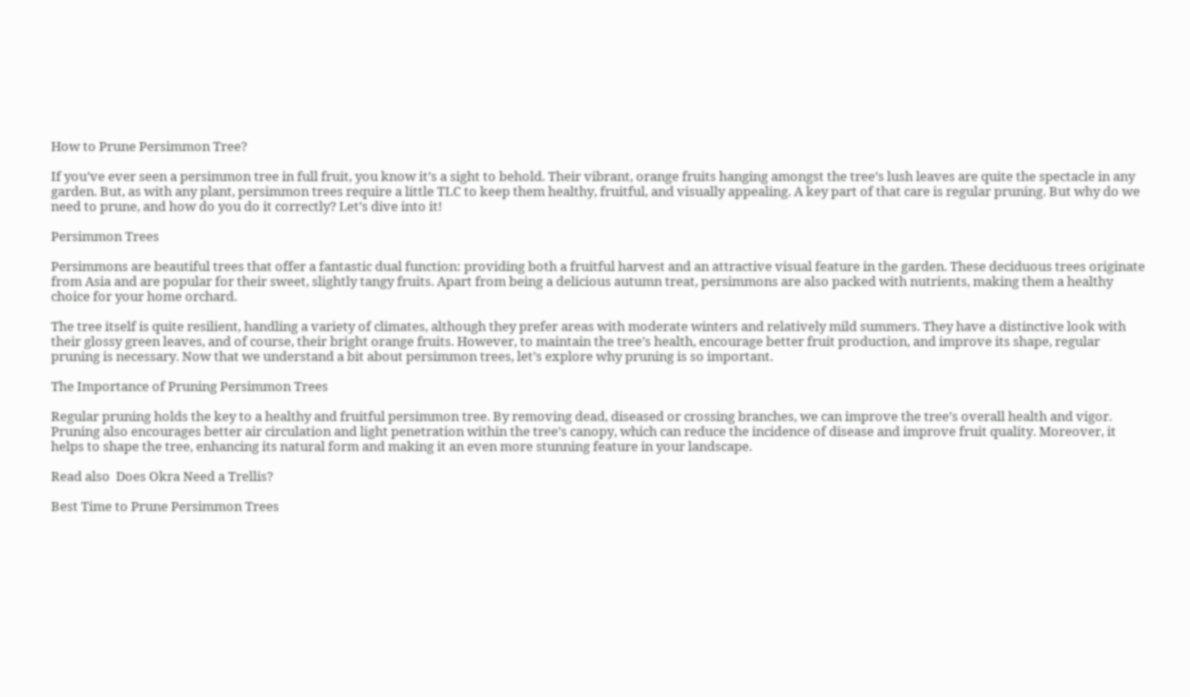How to Prune Persimmon Tree?

If you’ve ever seen a persimmon tree in full fruit, you know it’s a sight to behold. Their vibrant, orange fruits hanging amongst the tree’s lush leaves are quite the spectacle in any garden. But, as with any plant, persimmon trees require a little TLC to keep them healthy, fruitful, and visually appealing. A key part of that care is regular pruning. But why do we need to prune, and how do you do it correctly? Let’s dive into it!

Persimmon Trees

Persimmons are beautiful trees that offer a fantastic dual function: providing both a fruitful harvest and an attractive visual feature in the garden. These deciduous trees originate from Asia and are popular for their sweet, slightly tangy fruits. Apart from being a delicious autumn treat, persimmons are also packed with nutrients, making them a healthy choice for your home orchard.

The tree itself is quite resilient, handling a variety of climates, although they prefer areas with moderate winters and relatively mild summers. They have a distinctive look with their glossy green leaves, and of course, their bright orange fruits. However, to maintain the tree’s health, encourage better fruit production, and improve its shape, regular pruning is necessary. Now that we understand a bit about persimmon trees, let’s explore why pruning is so important.

The Importance of Pruning Persimmon Trees

Regular pruning holds the key to a healthy and fruitful persimmon tree. By removing dead, diseased or crossing branches, we can improve the tree’s overall health and vigor. Pruning also encourages better air circulation and light penetration within the tree’s canopy, which can reduce the incidence of disease and improve fruit quality. Moreover, it helps to shape the tree, enhancing its natural form and making it an even more stunning feature in your landscape.

Read also  Does Okra Need a Trellis?

Best Time to Prune Persimmon Trees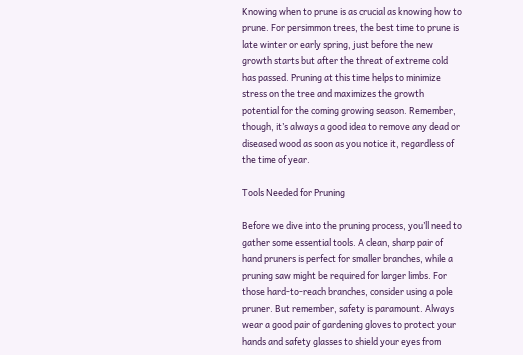Knowing when to prune is as crucial as knowing how to prune. For persimmon trees, the best time to prune is late winter or early spring, just before the new growth starts but after the threat of extreme cold has passed. Pruning at this time helps to minimize stress on the tree and maximizes the growth potential for the coming growing season. Remember, though, it’s always a good idea to remove any dead or diseased wood as soon as you notice it, regardless of the time of year.

Tools Needed for Pruning

Before we dive into the pruning process, you’ll need to gather some essential tools. A clean, sharp pair of hand pruners is perfect for smaller branches, while a pruning saw might be required for larger limbs. For those hard-to-reach branches, consider using a pole pruner. But remember, safety is paramount. Always wear a good pair of gardening gloves to protect your hands and safety glasses to shield your eyes from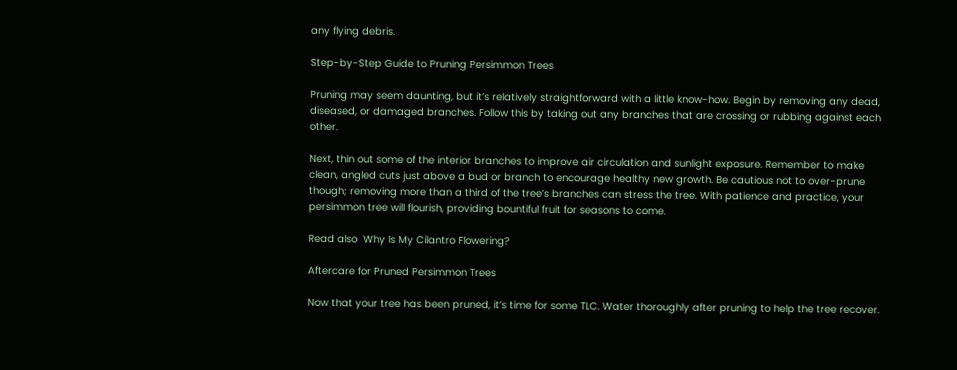any flying debris.

Step-by-Step Guide to Pruning Persimmon Trees

Pruning may seem daunting, but it’s relatively straightforward with a little know-how. Begin by removing any dead, diseased, or damaged branches. Follow this by taking out any branches that are crossing or rubbing against each other.

Next, thin out some of the interior branches to improve air circulation and sunlight exposure. Remember to make clean, angled cuts just above a bud or branch to encourage healthy new growth. Be cautious not to over-prune though; removing more than a third of the tree’s branches can stress the tree. With patience and practice, your persimmon tree will flourish, providing bountiful fruit for seasons to come.

Read also  Why Is My Cilantro Flowering?

Aftercare for Pruned Persimmon Trees

Now that your tree has been pruned, it’s time for some TLC. Water thoroughly after pruning to help the tree recover.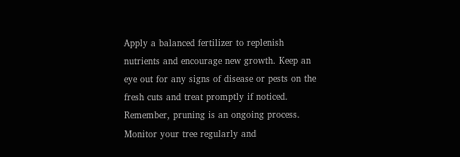Apply a balanced fertilizer to replenish nutrients and encourage new growth. Keep an eye out for any signs of disease or pests on the fresh cuts and treat promptly if noticed. Remember, pruning is an ongoing process. Monitor your tree regularly and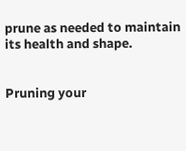prune as needed to maintain its health and shape.


Pruning your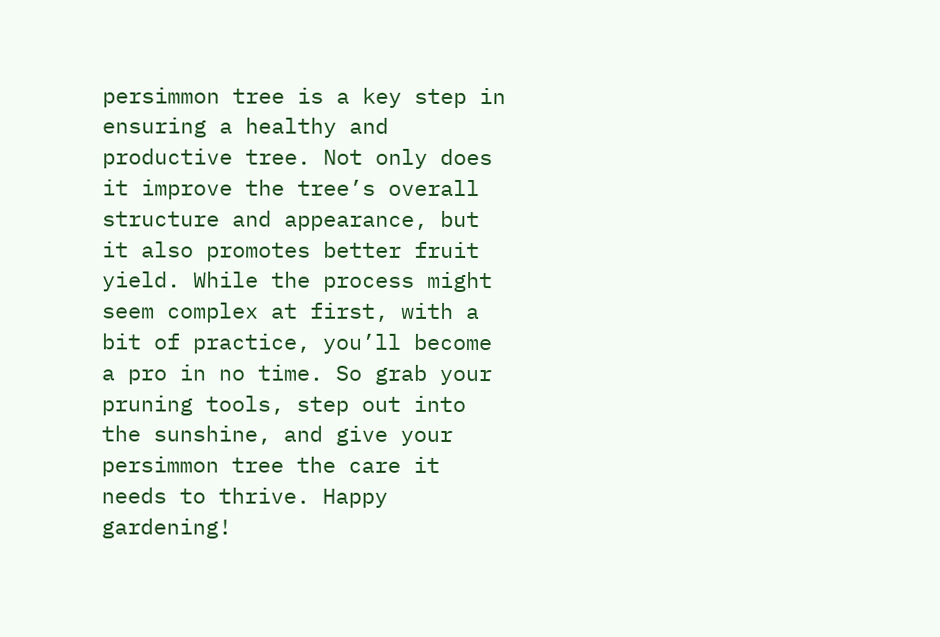persimmon tree is a key step in ensuring a healthy and productive tree. Not only does it improve the tree’s overall structure and appearance, but it also promotes better fruit yield. While the process might seem complex at first, with a bit of practice, you’ll become a pro in no time. So grab your pruning tools, step out into the sunshine, and give your persimmon tree the care it needs to thrive. Happy gardening!